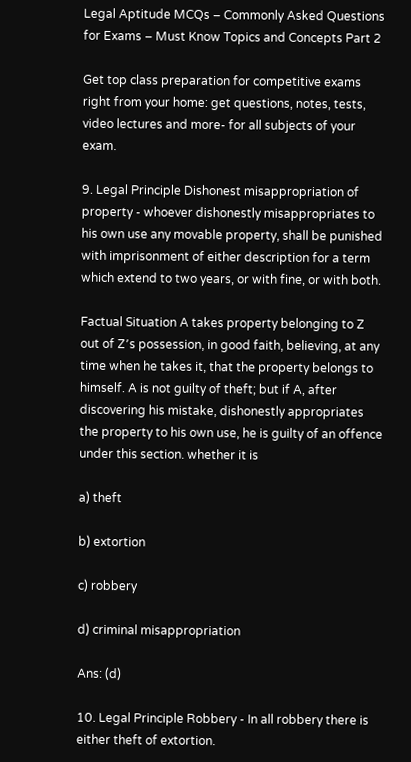Legal Aptitude MCQs – Commonly Asked Questions for Exams – Must Know Topics and Concepts Part 2

Get top class preparation for competitive exams right from your home: get questions, notes, tests, video lectures and more- for all subjects of your exam.

9. Legal Principle Dishonest misappropriation of property - whoever dishonestly misappropriates to his own use any movable property, shall be punished with imprisonment of either description for a term which extend to two years, or with fine, or with both.

Factual Situation A takes property belonging to Z out of Z՚s possession, in good faith, believing, at any time when he takes it, that the property belongs to himself. A is not guilty of theft; but if A, after discovering his mistake, dishonestly appropriates the property to his own use, he is guilty of an offence under this section. whether it is

a) theft

b) extortion

c) robbery

d) criminal misappropriation

Ans: (d)

10. Legal Principle Robbery - In all robbery there is either theft of extortion.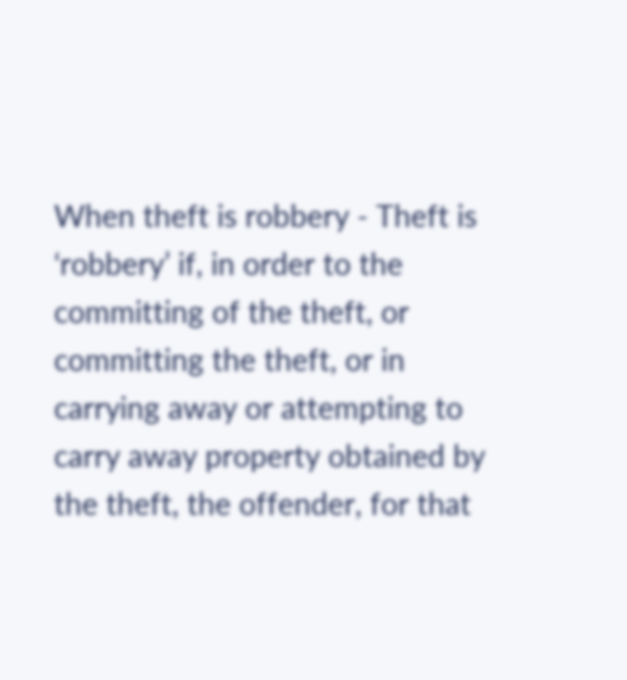When theft is robbery - Theft is ‘robbery’ if, in order to the committing of the theft, or committing the theft, or in carrying away or attempting to carry away property obtained by the theft, the offender, for that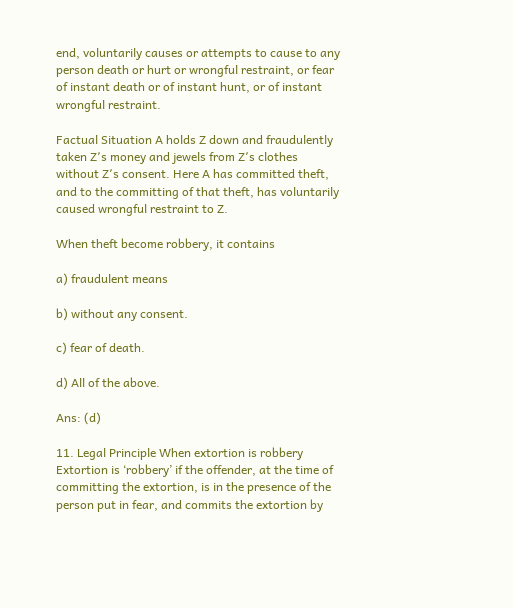end, voluntarily causes or attempts to cause to any person death or hurt or wrongful restraint, or fear of instant death or of instant hunt, or of instant wrongful restraint.

Factual Situation A holds Z down and fraudulently taken Z՚s money and jewels from Z՚s clothes without Z՚s consent. Here A has committed theft, and to the committing of that theft, has voluntarily caused wrongful restraint to Z.

When theft become robbery, it contains

a) fraudulent means

b) without any consent.

c) fear of death.

d) All of the above.

Ans: (d)

11. Legal Principle When extortion is robbery Extortion is ‘robbery’ if the offender, at the time of committing the extortion, is in the presence of the person put in fear, and commits the extortion by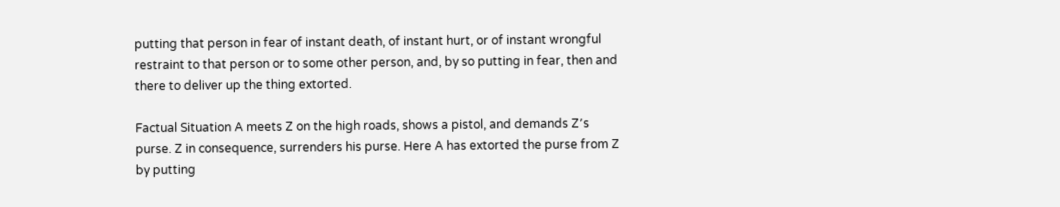putting that person in fear of instant death, of instant hurt, or of instant wrongful restraint to that person or to some other person, and, by so putting in fear, then and there to deliver up the thing extorted.

Factual Situation A meets Z on the high roads, shows a pistol, and demands Z՚s purse. Z in consequence, surrenders his purse. Here A has extorted the purse from Z by putting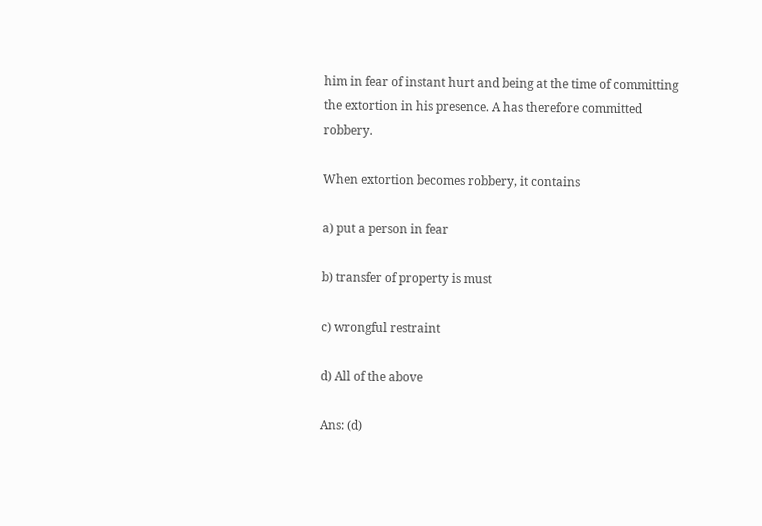him in fear of instant hurt and being at the time of committing the extortion in his presence. A has therefore committed robbery.

When extortion becomes robbery, it contains

a) put a person in fear

b) transfer of property is must

c) wrongful restraint

d) All of the above

Ans: (d)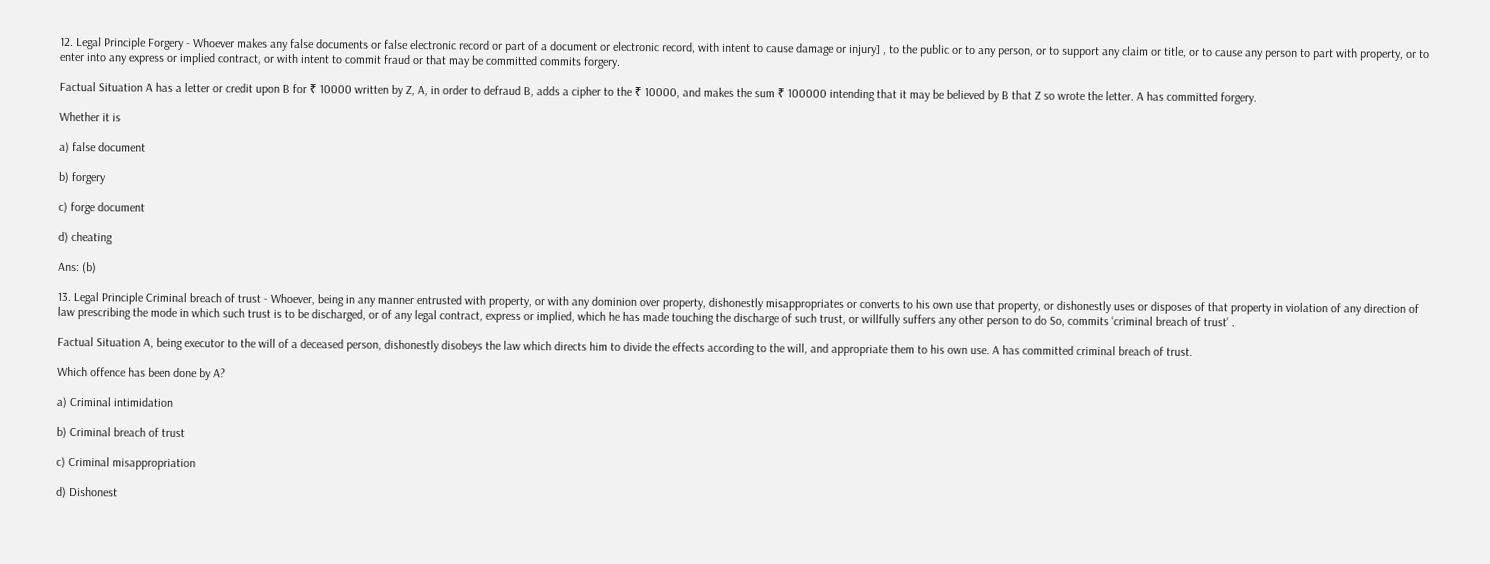12. Legal Principle Forgery - Whoever makes any false documents or false electronic record or part of a document or electronic record, with intent to cause damage or injury] , to the public or to any person, or to support any claim or title, or to cause any person to part with property, or to enter into any express or implied contract, or with intent to commit fraud or that may be committed commits forgery.

Factual Situation A has a letter or credit upon B for ₹ 10000 written by Z, A, in order to defraud B, adds a cipher to the ₹ 10000, and makes the sum ₹ 100000 intending that it may be believed by B that Z so wrote the letter. A has committed forgery.

Whether it is

a) false document

b) forgery

c) forge document

d) cheating

Ans: (b)

13. Legal Principle Criminal breach of trust - Whoever, being in any manner entrusted with property, or with any dominion over property, dishonestly misappropriates or converts to his own use that property, or dishonestly uses or disposes of that property in violation of any direction of law prescribing the mode in which such trust is to be discharged, or of any legal contract, express or implied, which he has made touching the discharge of such trust, or willfully suffers any other person to do So, commits ‘criminal breach of trust’ .

Factual Situation A, being executor to the will of a deceased person, dishonestly disobeys the law which directs him to divide the effects according to the will, and appropriate them to his own use. A has committed criminal breach of trust.

Which offence has been done by A?

a) Criminal intimidation

b) Criminal breach of trust

c) Criminal misappropriation

d) Dishonest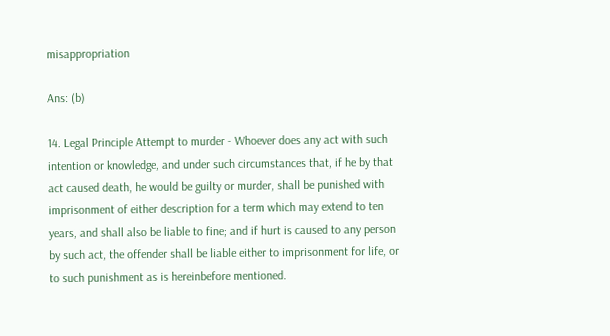misappropriation

Ans: (b)

14. Legal Principle Attempt to murder - Whoever does any act with such intention or knowledge, and under such circumstances that, if he by that act caused death, he would be guilty or murder, shall be punished with imprisonment of either description for a term which may extend to ten years, and shall also be liable to fine; and if hurt is caused to any person by such act, the offender shall be liable either to imprisonment for life, or to such punishment as is hereinbefore mentioned.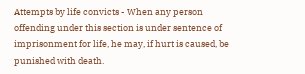Attempts by life convicts - When any person offending under this section is under sentence of imprisonment for life, he may, if hurt is caused, be punished with death.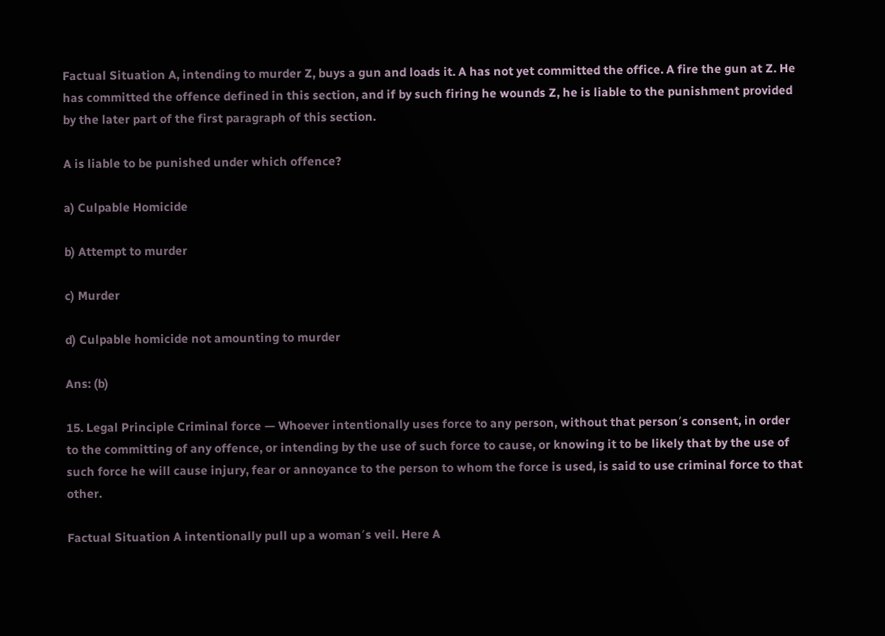Factual Situation A, intending to murder Z, buys a gun and loads it. A has not yet committed the office. A fire the gun at Z. He has committed the offence defined in this section, and if by such firing he wounds Z, he is liable to the punishment provided by the later part of the first paragraph of this section.

A is liable to be punished under which offence?

a) Culpable Homicide

b) Attempt to murder

c) Murder

d) Culpable homicide not amounting to murder

Ans: (b)

15. Legal Principle Criminal force — Whoever intentionally uses force to any person, without that person՚s consent, in order to the committing of any offence, or intending by the use of such force to cause, or knowing it to be likely that by the use of such force he will cause injury, fear or annoyance to the person to whom the force is used, is said to use criminal force to that other.

Factual Situation A intentionally pull up a woman՚s veil. Here A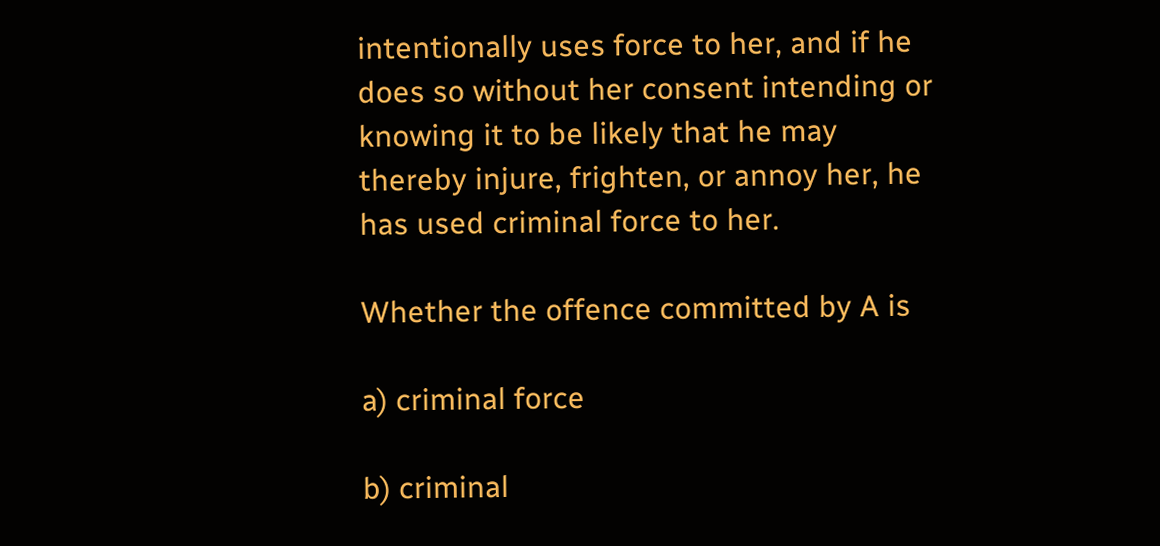intentionally uses force to her, and if he does so without her consent intending or knowing it to be likely that he may thereby injure, frighten, or annoy her, he has used criminal force to her.

Whether the offence committed by A is

a) criminal force

b) criminal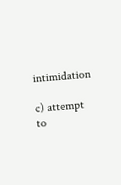intimidation

c) attempt to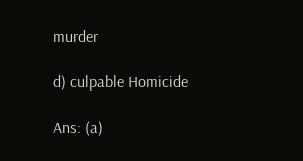murder

d) culpable Homicide

Ans: (a)